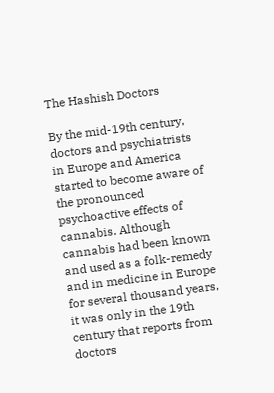The Hashish Doctors

By the mid-19th century, doctors and psychiatrists in Europe and America started to become aware of the pronounced psychoactive effects of cannabis. Although cannabis had been known and used as a folk-remedy and in medicine in Europe for several thousand years, it was only in the 19th century that reports from doctors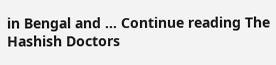in Bengal and … Continue reading The Hashish Doctors